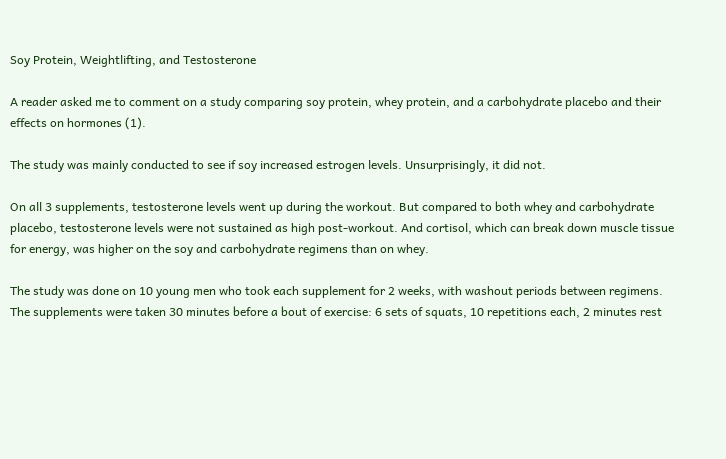Soy Protein, Weightlifting, and Testosterone

A reader asked me to comment on a study comparing soy protein, whey protein, and a carbohydrate placebo and their effects on hormones (1).

The study was mainly conducted to see if soy increased estrogen levels. Unsurprisingly, it did not.

On all 3 supplements, testosterone levels went up during the workout. But compared to both whey and carbohydrate placebo, testosterone levels were not sustained as high post-workout. And cortisol, which can break down muscle tissue for energy, was higher on the soy and carbohydrate regimens than on whey.

The study was done on 10 young men who took each supplement for 2 weeks, with washout periods between regimens. The supplements were taken 30 minutes before a bout of exercise: 6 sets of squats, 10 repetitions each, 2 minutes rest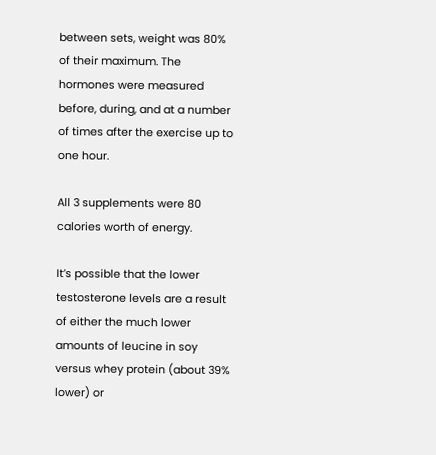between sets, weight was 80% of their maximum. The hormones were measured before, during, and at a number of times after the exercise up to one hour.

All 3 supplements were 80 calories worth of energy.

It’s possible that the lower testosterone levels are a result of either the much lower amounts of leucine in soy versus whey protein (about 39% lower) or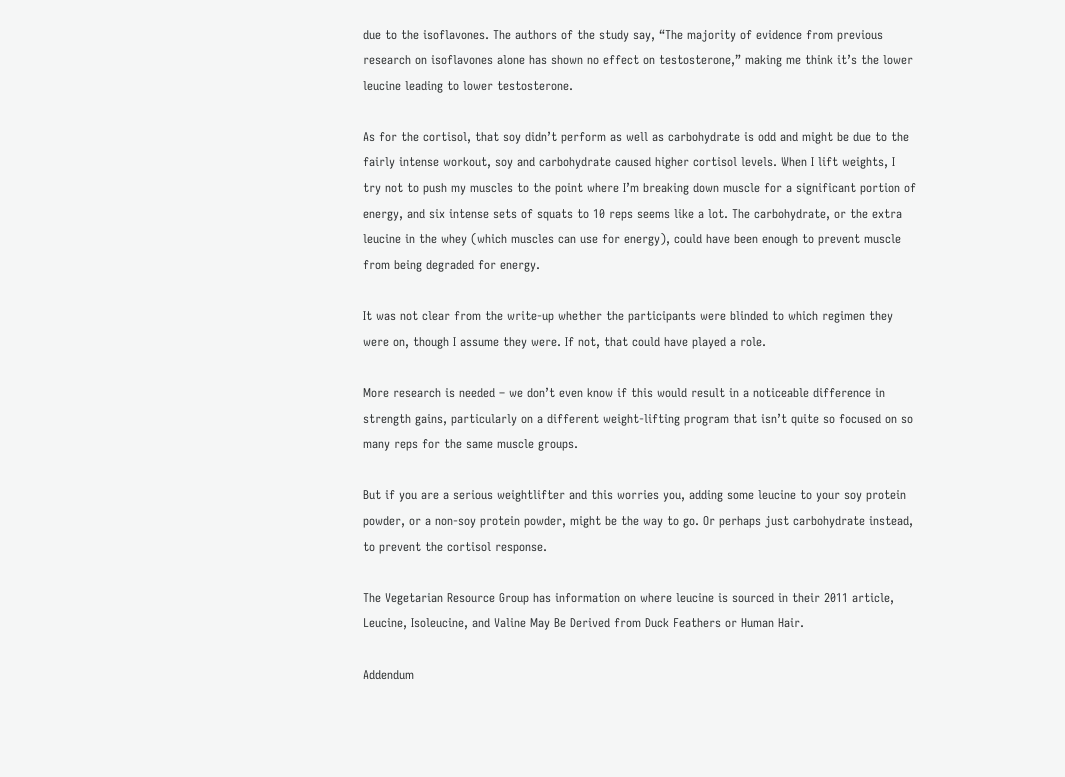due to the isoflavones. The authors of the study say, “The majority of evidence from previous research on isoflavones alone has shown no effect on testosterone,” making me think it’s the lower leucine leading to lower testosterone.

As for the cortisol, that soy didn’t perform as well as carbohydrate is odd and might be due to the fairly intense workout, soy and carbohydrate caused higher cortisol levels. When I lift weights, I try not to push my muscles to the point where I’m breaking down muscle for a significant portion of energy, and six intense sets of squats to 10 reps seems like a lot. The carbohydrate, or the extra leucine in the whey (which muscles can use for energy), could have been enough to prevent muscle from being degraded for energy.

It was not clear from the write-up whether the participants were blinded to which regimen they were on, though I assume they were. If not, that could have played a role.

More research is needed – we don’t even know if this would result in a noticeable difference in strength gains, particularly on a different weight-lifting program that isn’t quite so focused on so many reps for the same muscle groups.

But if you are a serious weightlifter and this worries you, adding some leucine to your soy protein powder, or a non-soy protein powder, might be the way to go. Or perhaps just carbohydrate instead, to prevent the cortisol response.

The Vegetarian Resource Group has information on where leucine is sourced in their 2011 article, Leucine, Isoleucine, and Valine May Be Derived from Duck Feathers or Human Hair.

Addendum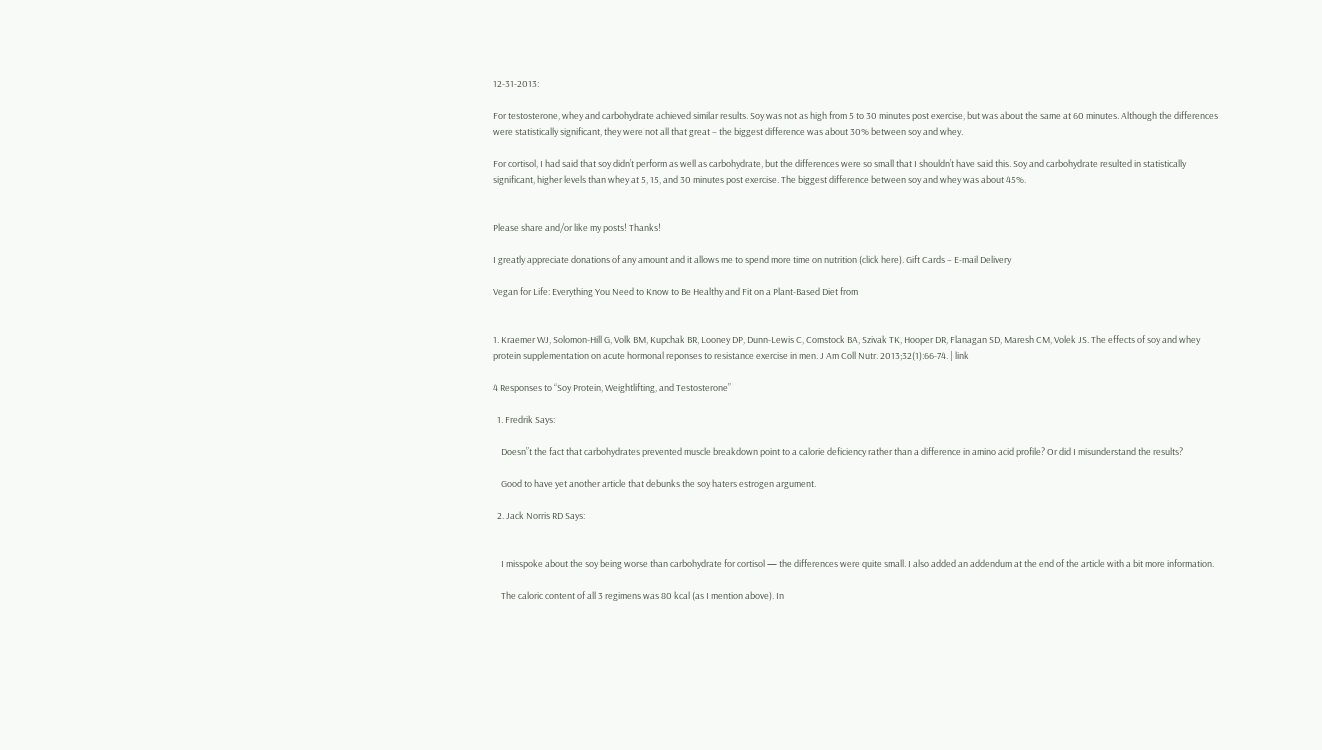12-31-2013:

For testosterone, whey and carbohydrate achieved similar results. Soy was not as high from 5 to 30 minutes post exercise, but was about the same at 60 minutes. Although the differences were statistically significant, they were not all that great – the biggest difference was about 30% between soy and whey.

For cortisol, I had said that soy didn’t perform as well as carbohydrate, but the differences were so small that I shouldn’t have said this. Soy and carbohydrate resulted in statistically significant, higher levels than whey at 5, 15, and 30 minutes post exercise. The biggest difference between soy and whey was about 45%.


Please share and/or like my posts! Thanks!

I greatly appreciate donations of any amount and it allows me to spend more time on nutrition (click here). Gift Cards – E-mail Delivery

Vegan for Life: Everything You Need to Know to Be Healthy and Fit on a Plant-Based Diet from


1. Kraemer WJ, Solomon-Hill G, Volk BM, Kupchak BR, Looney DP, Dunn-Lewis C, Comstock BA, Szivak TK, Hooper DR, Flanagan SD, Maresh CM, Volek JS. The effects of soy and whey protein supplementation on acute hormonal reponses to resistance exercise in men. J Am Coll Nutr. 2013;32(1):66-74. | link

4 Responses to “Soy Protein, Weightlifting, and Testosterone”

  1. Fredrik Says:

    Doesn”t the fact that carbohydrates prevented muscle breakdown point to a calorie deficiency rather than a difference in amino acid profile? Or did I misunderstand the results?

    Good to have yet another article that debunks the soy haters estrogen argument.

  2. Jack Norris RD Says:


    I misspoke about the soy being worse than carbohydrate for cortisol — the differences were quite small. I also added an addendum at the end of the article with a bit more information.

    The caloric content of all 3 regimens was 80 kcal (as I mention above). In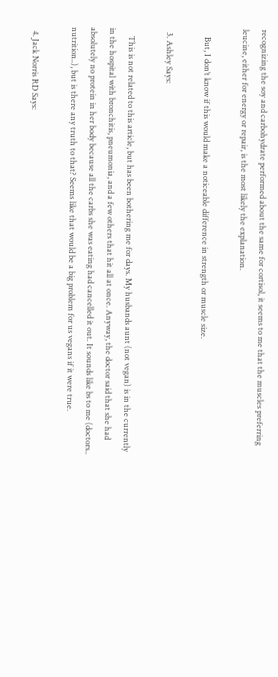recognizing the soy and carbohydrate performed about the same for cortisol, it seems to me that the muscles preferring leucine, either for energy or repair, is the most likely the explanation.

    But, I don’t know if this would make a noticeable difference in strength or muscle size.

  3. Ashley Says:

    This is not related to this article, but has been bothering me for days. My husbands aunt (not vegan) is in the currently in the hospital with bronchitis, pneumonia, and a few others that hit all at once. Anyway, the doctor said that she had absolutely no protein in her body because all the carbs she was eating had cancelled it out. It sounds like bs to me (doctors.. nutrition..), but is there any truth to that? Seems like that would be a big problem for us vegans if it were true.

  4. Jack Norris RD Says: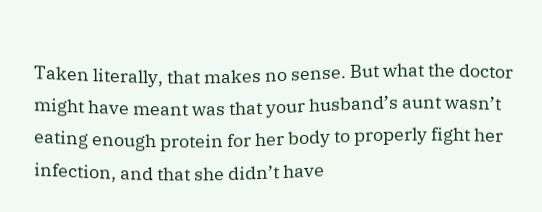Taken literally, that makes no sense. But what the doctor might have meant was that your husband’s aunt wasn’t eating enough protein for her body to properly fight her infection, and that she didn’t have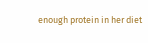enough protein in her diet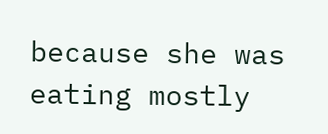because she was eating mostly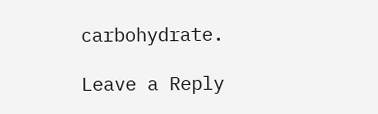carbohydrate.

Leave a Reply